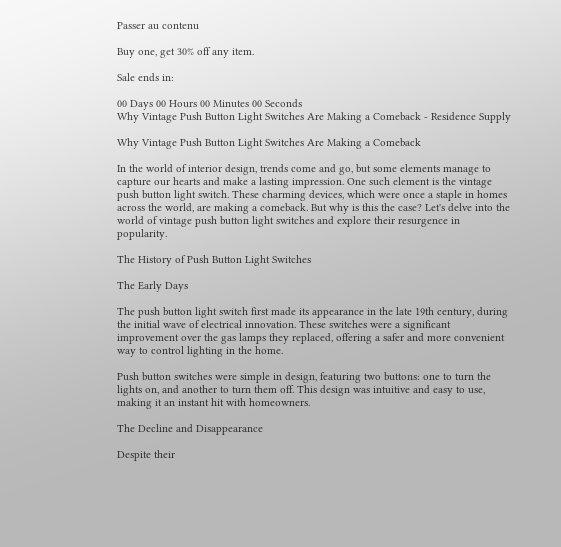Passer au contenu

Buy one, get 30% off any item.

Sale ends in:

00 Days 00 Hours 00 Minutes 00 Seconds
Why Vintage Push Button Light Switches Are Making a Comeback - Residence Supply

Why Vintage Push Button Light Switches Are Making a Comeback

In the world of interior design, trends come and go, but some elements manage to capture our hearts and make a lasting impression. One such element is the vintage push button light switch. These charming devices, which were once a staple in homes across the world, are making a comeback. But why is this the case? Let's delve into the world of vintage push button light switches and explore their resurgence in popularity.

The History of Push Button Light Switches

The Early Days

The push button light switch first made its appearance in the late 19th century, during the initial wave of electrical innovation. These switches were a significant improvement over the gas lamps they replaced, offering a safer and more convenient way to control lighting in the home.

Push button switches were simple in design, featuring two buttons: one to turn the lights on, and another to turn them off. This design was intuitive and easy to use, making it an instant hit with homeowners.

The Decline and Disappearance

Despite their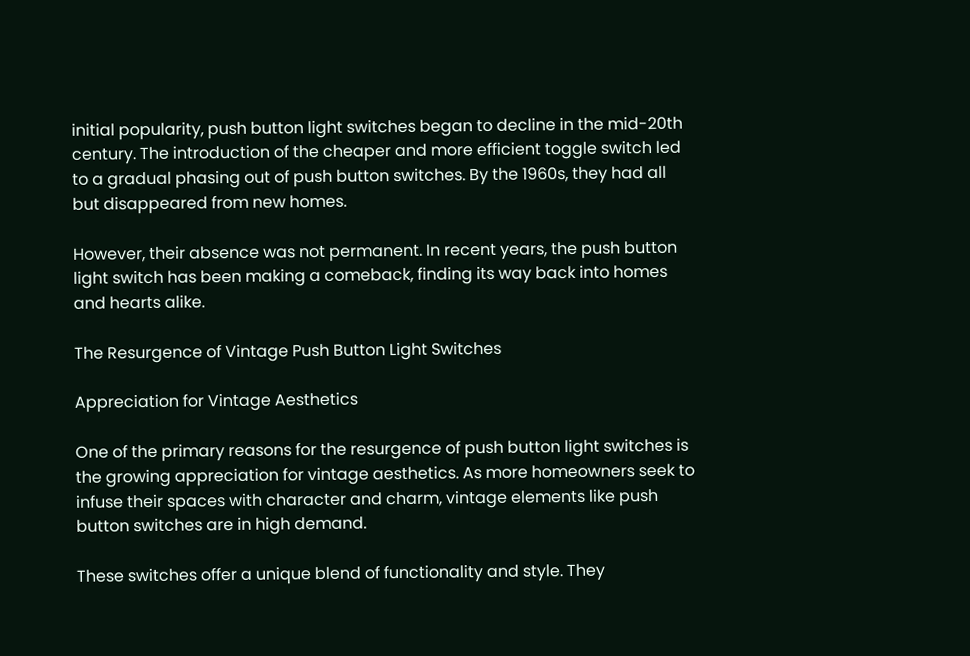initial popularity, push button light switches began to decline in the mid-20th century. The introduction of the cheaper and more efficient toggle switch led to a gradual phasing out of push button switches. By the 1960s, they had all but disappeared from new homes.

However, their absence was not permanent. In recent years, the push button light switch has been making a comeback, finding its way back into homes and hearts alike.

The Resurgence of Vintage Push Button Light Switches

Appreciation for Vintage Aesthetics

One of the primary reasons for the resurgence of push button light switches is the growing appreciation for vintage aesthetics. As more homeowners seek to infuse their spaces with character and charm, vintage elements like push button switches are in high demand.

These switches offer a unique blend of functionality and style. They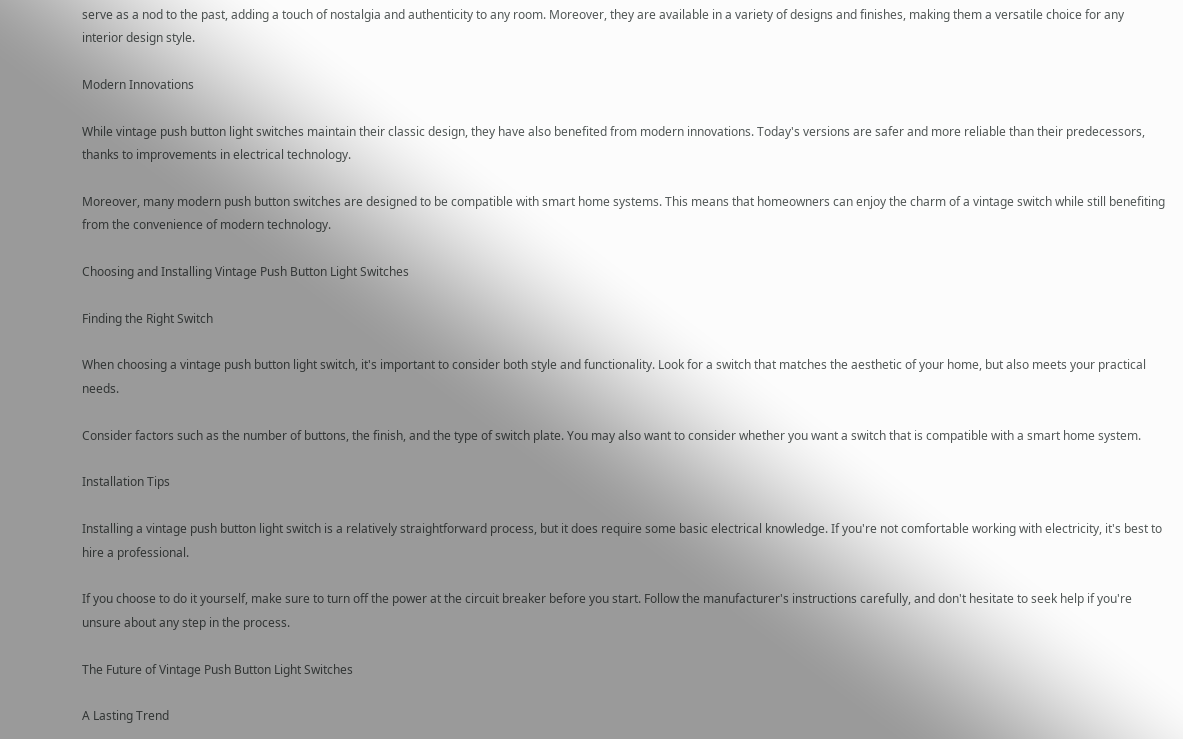serve as a nod to the past, adding a touch of nostalgia and authenticity to any room. Moreover, they are available in a variety of designs and finishes, making them a versatile choice for any interior design style.

Modern Innovations

While vintage push button light switches maintain their classic design, they have also benefited from modern innovations. Today's versions are safer and more reliable than their predecessors, thanks to improvements in electrical technology.

Moreover, many modern push button switches are designed to be compatible with smart home systems. This means that homeowners can enjoy the charm of a vintage switch while still benefiting from the convenience of modern technology.

Choosing and Installing Vintage Push Button Light Switches

Finding the Right Switch

When choosing a vintage push button light switch, it's important to consider both style and functionality. Look for a switch that matches the aesthetic of your home, but also meets your practical needs.

Consider factors such as the number of buttons, the finish, and the type of switch plate. You may also want to consider whether you want a switch that is compatible with a smart home system.

Installation Tips

Installing a vintage push button light switch is a relatively straightforward process, but it does require some basic electrical knowledge. If you're not comfortable working with electricity, it's best to hire a professional.

If you choose to do it yourself, make sure to turn off the power at the circuit breaker before you start. Follow the manufacturer's instructions carefully, and don't hesitate to seek help if you're unsure about any step in the process.

The Future of Vintage Push Button Light Switches

A Lasting Trend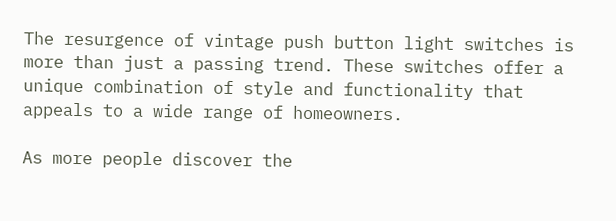The resurgence of vintage push button light switches is more than just a passing trend. These switches offer a unique combination of style and functionality that appeals to a wide range of homeowners.

As more people discover the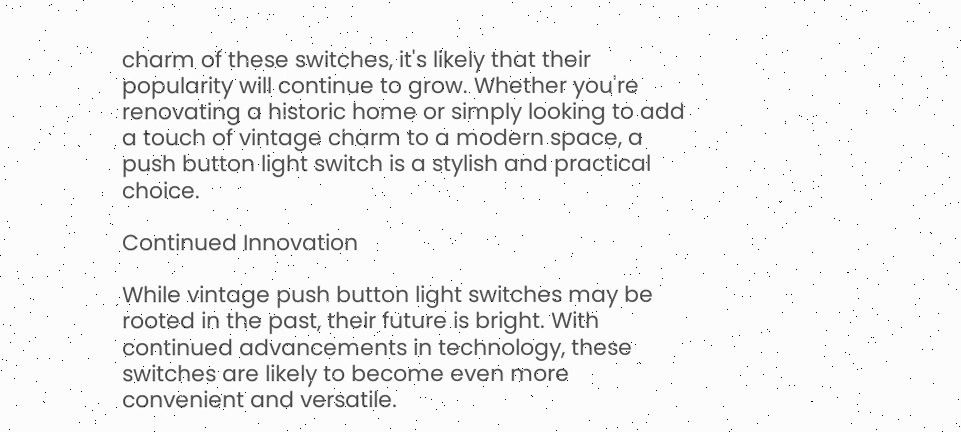charm of these switches, it's likely that their popularity will continue to grow. Whether you're renovating a historic home or simply looking to add a touch of vintage charm to a modern space, a push button light switch is a stylish and practical choice.

Continued Innovation

While vintage push button light switches may be rooted in the past, their future is bright. With continued advancements in technology, these switches are likely to become even more convenient and versatile.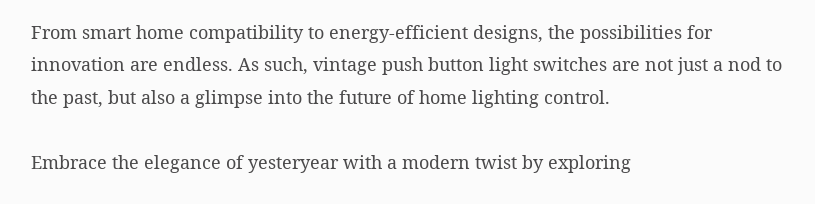From smart home compatibility to energy-efficient designs, the possibilities for innovation are endless. As such, vintage push button light switches are not just a nod to the past, but also a glimpse into the future of home lighting control.

Embrace the elegance of yesteryear with a modern twist by exploring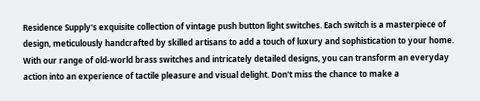Residence Supply's exquisite collection of vintage push button light switches. Each switch is a masterpiece of design, meticulously handcrafted by skilled artisans to add a touch of luxury and sophistication to your home. With our range of old-world brass switches and intricately detailed designs, you can transform an everyday action into an experience of tactile pleasure and visual delight. Don't miss the chance to make a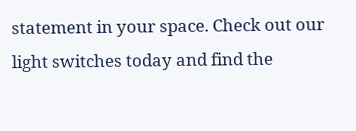statement in your space. Check out our light switches today and find the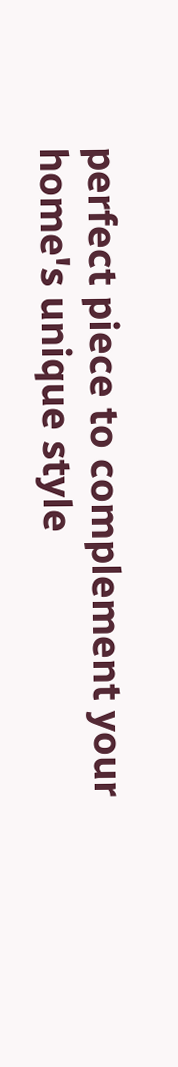perfect piece to complement your home's unique style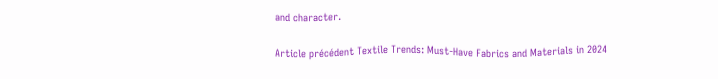and character.

Article précédent Textile Trends: Must-Have Fabrics and Materials in 2024